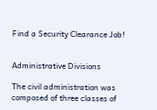Find a Security Clearance Job!


Administrative Divisions

The civil administration was composed of three classes of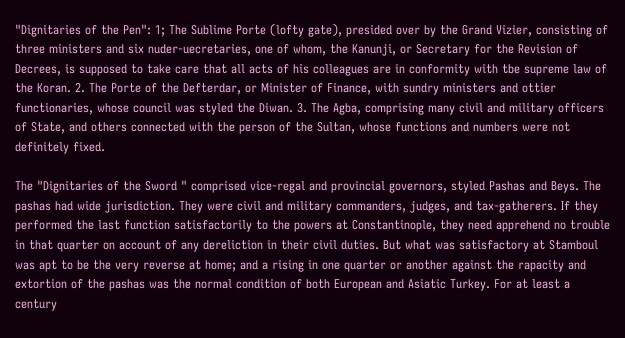"Dignitaries of the Pen": 1; The Sublime Porte (lofty gate), presided over by the Grand Vizier, consisting of three ministers and six nuder-uecretaries, one of whom, the Kanunji, or Secretary for the Revision of Decrees, is supposed to take care that all acts of his colleagues are in conformity with tbe supreme law of the Koran. 2. The Porte of the Defterdar, or Minister of Finance, with sundry ministers and ottier functionaries, whose council was styled the Diwan. 3. The Agba, comprising many civil and military officers of State, and others connected with the person of the Sultan, whose functions and numbers were not definitely fixed.

The "Dignitaries of the Sword " comprised vice-regal and provincial governors, styled Pashas and Beys. The pashas had wide jurisdiction. They were civil and military commanders, judges, and tax-gatherers. If they performed the last function satisfactorily to the powers at Constantinople, they need apprehend no trouble in that quarter on account of any dereliction in their civil duties. But what was satisfactory at Stamboul was apt to be the very reverse at home; and a rising in one quarter or another against the rapacity and extortion of the pashas was the normal condition of both European and Asiatic Turkey. For at least a century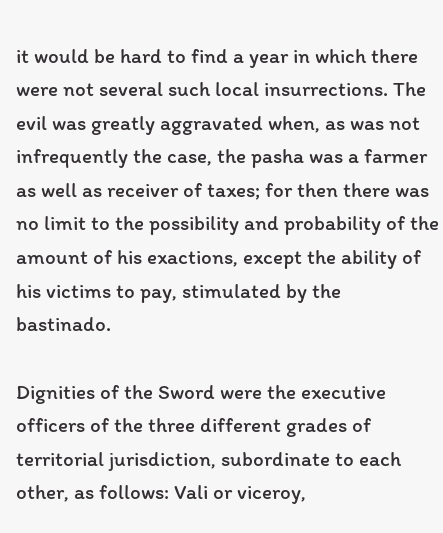it would be hard to find a year in which there were not several such local insurrections. The evil was greatly aggravated when, as was not infrequently the case, the pasha was a farmer as well as receiver of taxes; for then there was no limit to the possibility and probability of the amount of his exactions, except the ability of his victims to pay, stimulated by the bastinado.

Dignities of the Sword were the executive officers of the three different grades of territorial jurisdiction, subordinate to each other, as follows: Vali or viceroy,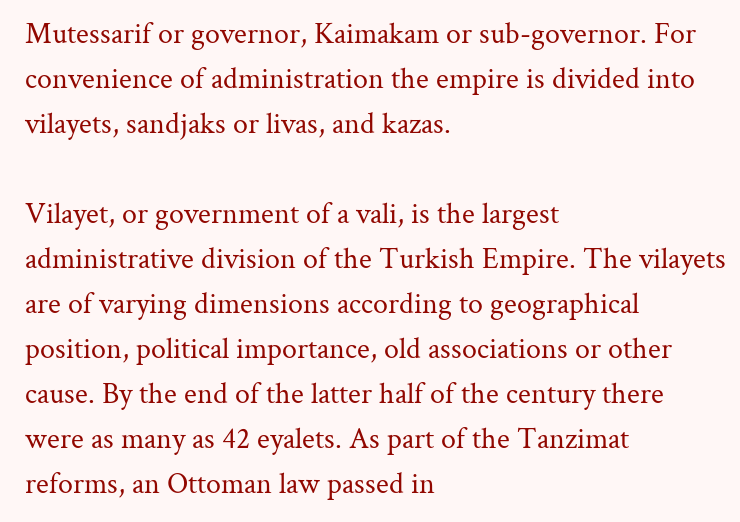Mutessarif or governor, Kaimakam or sub-governor. For convenience of administration the empire is divided into vilayets, sandjaks or livas, and kazas.

Vilayet, or government of a vali, is the largest administrative division of the Turkish Empire. The vilayets are of varying dimensions according to geographical position, political importance, old associations or other cause. By the end of the latter half of the century there were as many as 42 eyalets. As part of the Tanzimat reforms, an Ottoman law passed in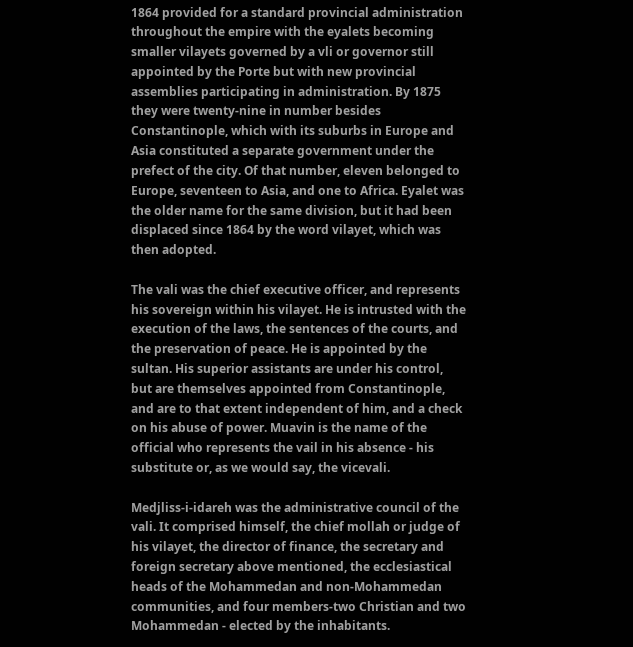1864 provided for a standard provincial administration throughout the empire with the eyalets becoming smaller vilayets governed by a vli or governor still appointed by the Porte but with new provincial assemblies participating in administration. By 1875 they were twenty-nine in number besides Constantinople, which with its suburbs in Europe and Asia constituted a separate government under the prefect of the city. Of that number, eleven belonged to Europe, seventeen to Asia, and one to Africa. Eyalet was the older name for the same division, but it had been displaced since 1864 by the word vilayet, which was then adopted.

The vali was the chief executive officer, and represents his sovereign within his vilayet. He is intrusted with the execution of the laws, the sentences of the courts, and the preservation of peace. He is appointed by the sultan. His superior assistants are under his control, but are themselves appointed from Constantinople, and are to that extent independent of him, and a check on his abuse of power. Muavin is the name of the official who represents the vail in his absence - his substitute or, as we would say, the vicevali.

Medjliss-i-idareh was the administrative council of the vali. It comprised himself, the chief mollah or judge of his vilayet, the director of finance, the secretary and foreign secretary above mentioned, the ecclesiastical heads of the Mohammedan and non-Mohammedan communities, and four members-two Christian and two Mohammedan - elected by the inhabitants.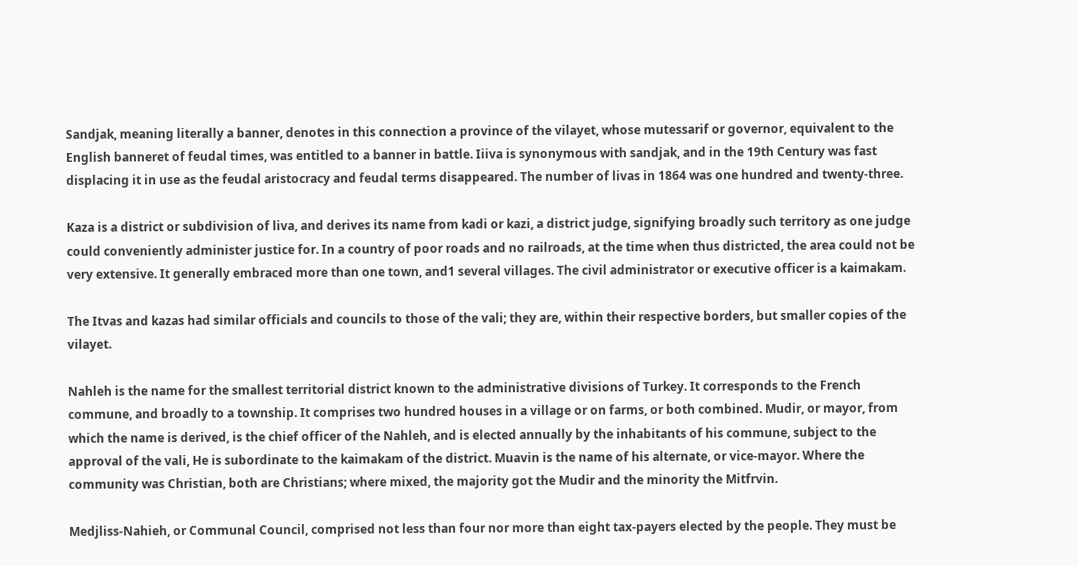Sandjak, meaning literally a banner, denotes in this connection a province of the vilayet, whose mutessarif or governor, equivalent to the English banneret of feudal times, was entitled to a banner in battle. Iiiva is synonymous with sandjak, and in the 19th Century was fast displacing it in use as the feudal aristocracy and feudal terms disappeared. The number of livas in 1864 was one hundred and twenty-three.

Kaza is a district or subdivision of liva, and derives its name from kadi or kazi, a district judge, signifying broadly such territory as one judge could conveniently administer justice for. In a country of poor roads and no railroads, at the time when thus districted, the area could not be very extensive. It generally embraced more than one town, and1 several villages. The civil administrator or executive officer is a kaimakam.

The Itvas and kazas had similar officials and councils to those of the vali; they are, within their respective borders, but smaller copies of the vilayet.

Nahleh is the name for the smallest territorial district known to the administrative divisions of Turkey. It corresponds to the French commune, and broadly to a township. It comprises two hundred houses in a village or on farms, or both combined. Mudir, or mayor, from which the name is derived, is the chief officer of the Nahleh, and is elected annually by the inhabitants of his commune, subject to the approval of the vali, He is subordinate to the kaimakam of the district. Muavin is the name of his alternate, or vice-mayor. Where the community was Christian, both are Christians; where mixed, the majority got the Mudir and the minority the Mitfrvin.

Medjliss-Nahieh, or Communal Council, comprised not less than four nor more than eight tax-payers elected by the people. They must be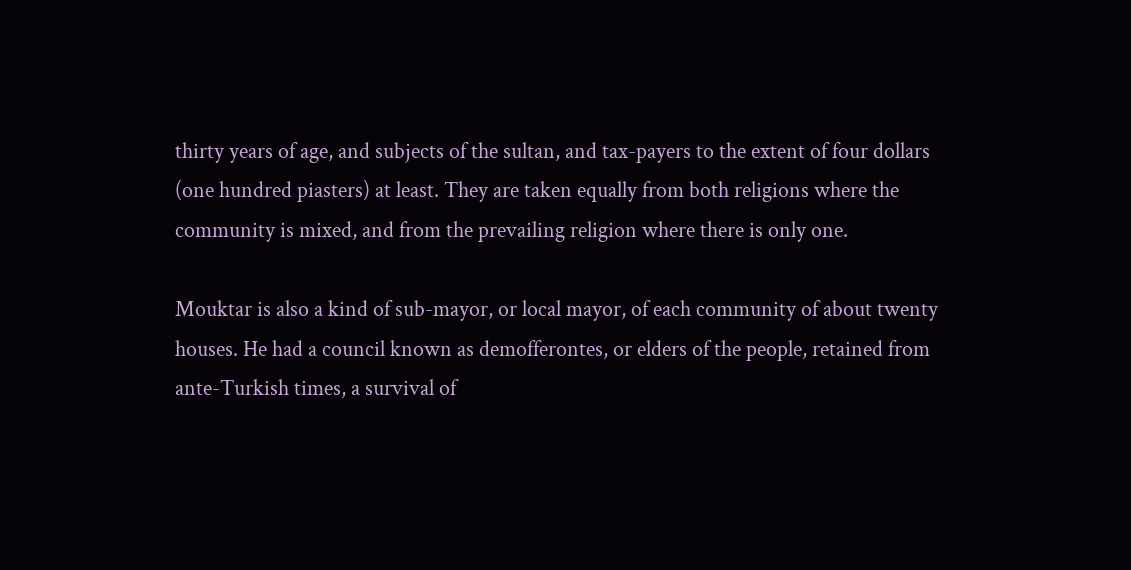thirty years of age, and subjects of the sultan, and tax-payers to the extent of four dollars (one hundred piasters) at least. They are taken equally from both religions where the community is mixed, and from the prevailing religion where there is only one.

Mouktar is also a kind of sub-mayor, or local mayor, of each community of about twenty houses. He had a council known as demofferontes, or elders of the people, retained from ante-Turkish times, a survival of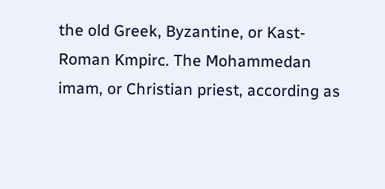the old Greek, Byzantine, or Kast-Roman Kmpirc. The Mohammedan imam, or Christian priest, according as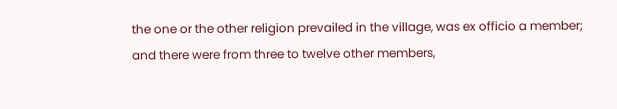the one or the other religion prevailed in the village, was ex officio a member; and there were from three to twelve other members,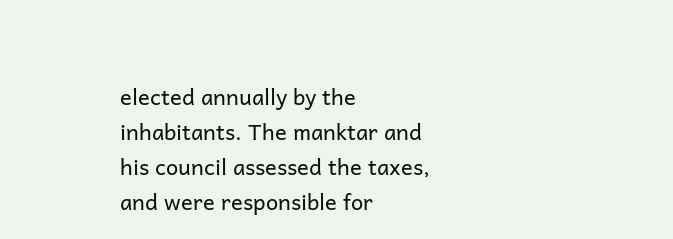elected annually by the inhabitants. The manktar and his council assessed the taxes, and were responsible for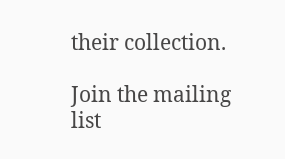their collection.

Join the mailing list